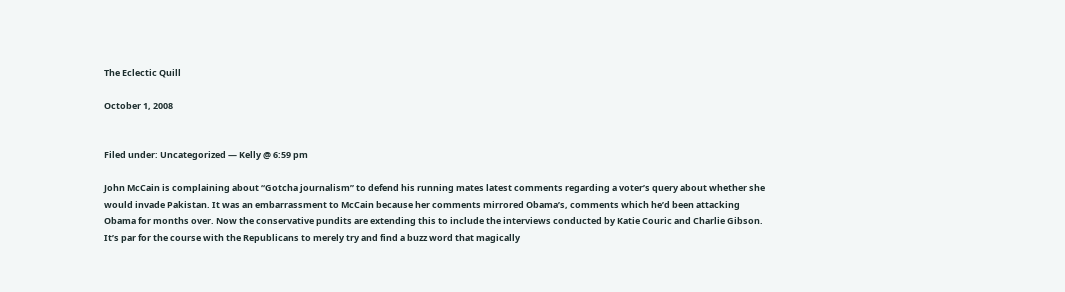The Eclectic Quill

October 1, 2008


Filed under: Uncategorized — Kelly @ 6:59 pm

John McCain is complaining about “Gotcha journalism” to defend his running mates latest comments regarding a voter’s query about whether she would invade Pakistan. It was an embarrassment to McCain because her comments mirrored Obama’s, comments which he’d been attacking Obama for months over. Now the conservative pundits are extending this to include the interviews conducted by Katie Couric and Charlie Gibson. It’s par for the course with the Republicans to merely try and find a buzz word that magically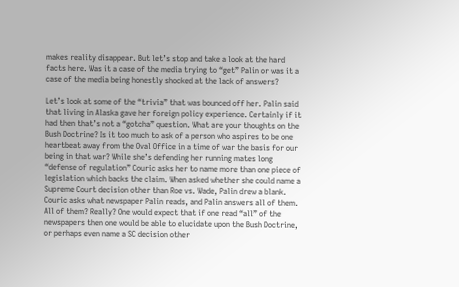makes reality disappear. But let’s stop and take a look at the hard facts here. Was it a case of the media trying to “get” Palin or was it a case of the media being honestly shocked at the lack of answers?

Let’s look at some of the “trivia” that was bounced off her. Palin said that living in Alaska gave her foreign policy experience. Certainly if it had then that’s not a “gotcha” question. What are your thoughts on the Bush Doctrine? Is it too much to ask of a person who aspires to be one heartbeat away from the Oval Office in a time of war the basis for our being in that war? While she’s defending her running mates long “defense of regulation” Couric asks her to name more than one piece of legislation which backs the claim. When asked whether she could name a Supreme Court decision other than Roe vs. Wade, Palin drew a blank. Couric asks what newspaper Palin reads, and Palin answers all of them. All of them? Really? One would expect that if one read “all” of the newspapers then one would be able to elucidate upon the Bush Doctrine, or perhaps even name a SC decision other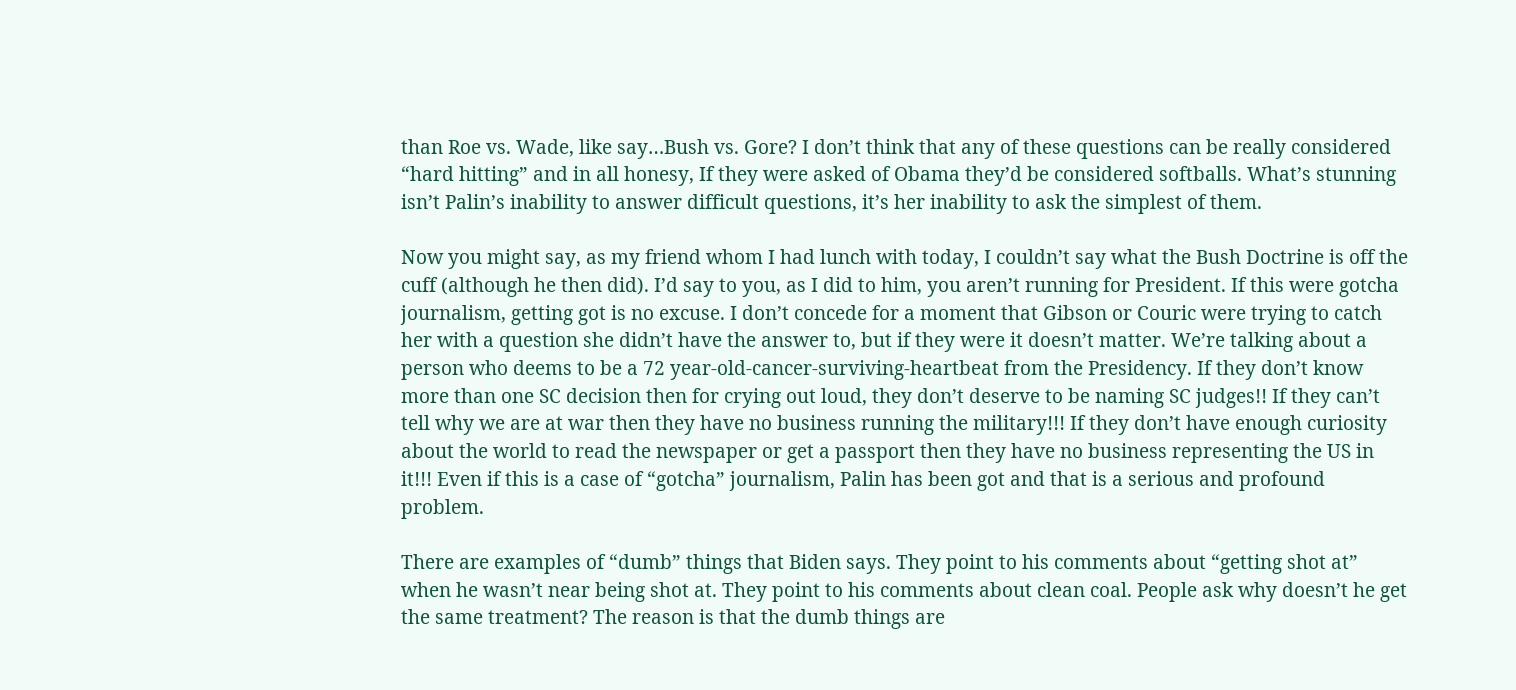than Roe vs. Wade, like say…Bush vs. Gore? I don’t think that any of these questions can be really considered “hard hitting” and in all honesy, If they were asked of Obama they’d be considered softballs. What’s stunning isn’t Palin’s inability to answer difficult questions, it’s her inability to ask the simplest of them.

Now you might say, as my friend whom I had lunch with today, I couldn’t say what the Bush Doctrine is off the cuff (although he then did). I’d say to you, as I did to him, you aren’t running for President. If this were gotcha journalism, getting got is no excuse. I don’t concede for a moment that Gibson or Couric were trying to catch her with a question she didn’t have the answer to, but if they were it doesn’t matter. We’re talking about a person who deems to be a 72 year-old-cancer-surviving-heartbeat from the Presidency. If they don’t know more than one SC decision then for crying out loud, they don’t deserve to be naming SC judges!! If they can’t tell why we are at war then they have no business running the military!!! If they don’t have enough curiosity about the world to read the newspaper or get a passport then they have no business representing the US in it!!! Even if this is a case of “gotcha” journalism, Palin has been got and that is a serious and profound problem.

There are examples of “dumb” things that Biden says. They point to his comments about “getting shot at” when he wasn’t near being shot at. They point to his comments about clean coal. People ask why doesn’t he get the same treatment? The reason is that the dumb things are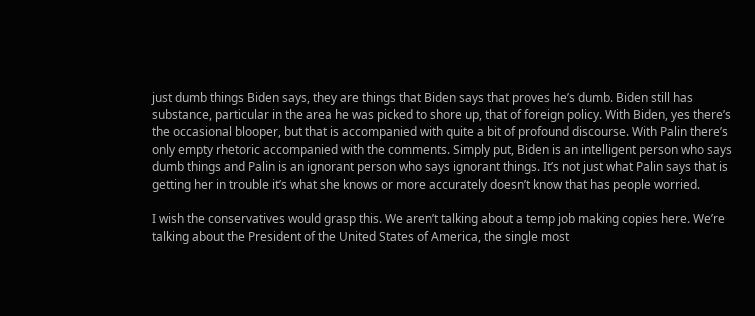just dumb things Biden says, they are things that Biden says that proves he’s dumb. Biden still has substance, particular in the area he was picked to shore up, that of foreign policy. With Biden, yes there’s the occasional blooper, but that is accompanied with quite a bit of profound discourse. With Palin there’s only empty rhetoric accompanied with the comments. Simply put, Biden is an intelligent person who says dumb things and Palin is an ignorant person who says ignorant things. It’s not just what Palin says that is getting her in trouble it’s what she knows or more accurately doesn’t know that has people worried.

I wish the conservatives would grasp this. We aren’t talking about a temp job making copies here. We’re talking about the President of the United States of America, the single most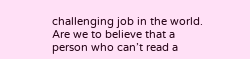challenging job in the world. Are we to believe that a person who can’t read a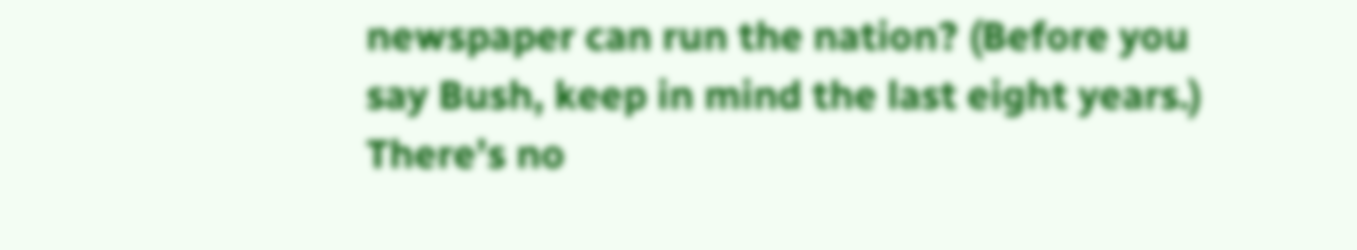newspaper can run the nation? (Before you say Bush, keep in mind the last eight years.) There’s no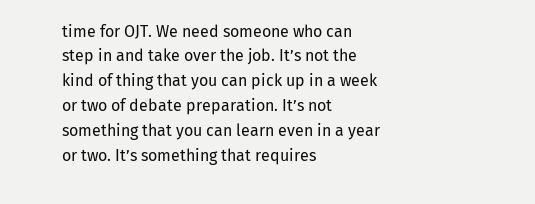time for OJT. We need someone who can step in and take over the job. It’s not the kind of thing that you can pick up in a week or two of debate preparation. It’s not something that you can learn even in a year or two. It’s something that requires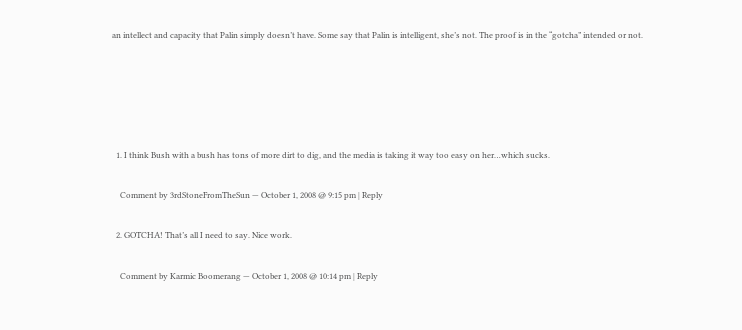an intellect and capacity that Palin simply doesn’t have. Some say that Palin is intelligent, she’s not. The proof is in the “gotcha” intended or not.





  1. I think Bush with a bush has tons of more dirt to dig, and the media is taking it way too easy on her…which sucks.

    Comment by 3rdStoneFromTheSun — October 1, 2008 @ 9:15 pm | Reply

  2. GOTCHA! That’s all I need to say. Nice work.

    Comment by Karmic Boomerang — October 1, 2008 @ 10:14 pm | Reply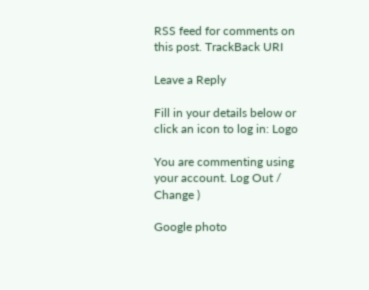RSS feed for comments on this post. TrackBack URI

Leave a Reply

Fill in your details below or click an icon to log in: Logo

You are commenting using your account. Log Out /  Change )

Google photo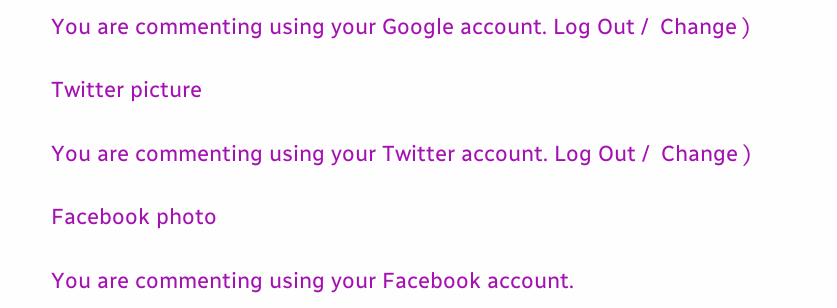You are commenting using your Google account. Log Out /  Change )

Twitter picture

You are commenting using your Twitter account. Log Out /  Change )

Facebook photo

You are commenting using your Facebook account.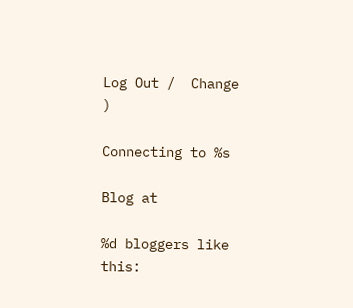Log Out /  Change )

Connecting to %s

Blog at

%d bloggers like this: